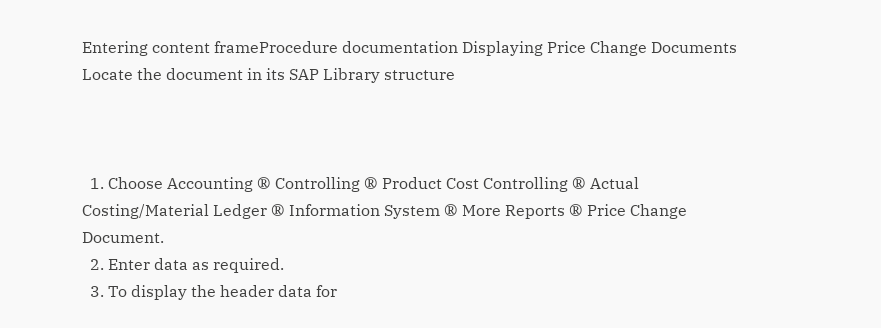Entering content frameProcedure documentation Displaying Price Change Documents Locate the document in its SAP Library structure



  1. Choose Accounting ® Controlling ® Product Cost Controlling ® Actual Costing/Material Ledger ® Information System ® More Reports ® Price Change Document.
  2. Enter data as required.
  3. To display the header data for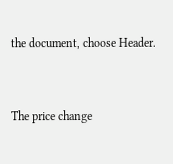the document, choose Header.


The price change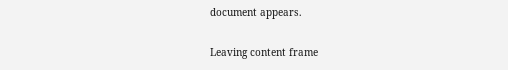document appears.

Leaving content frame